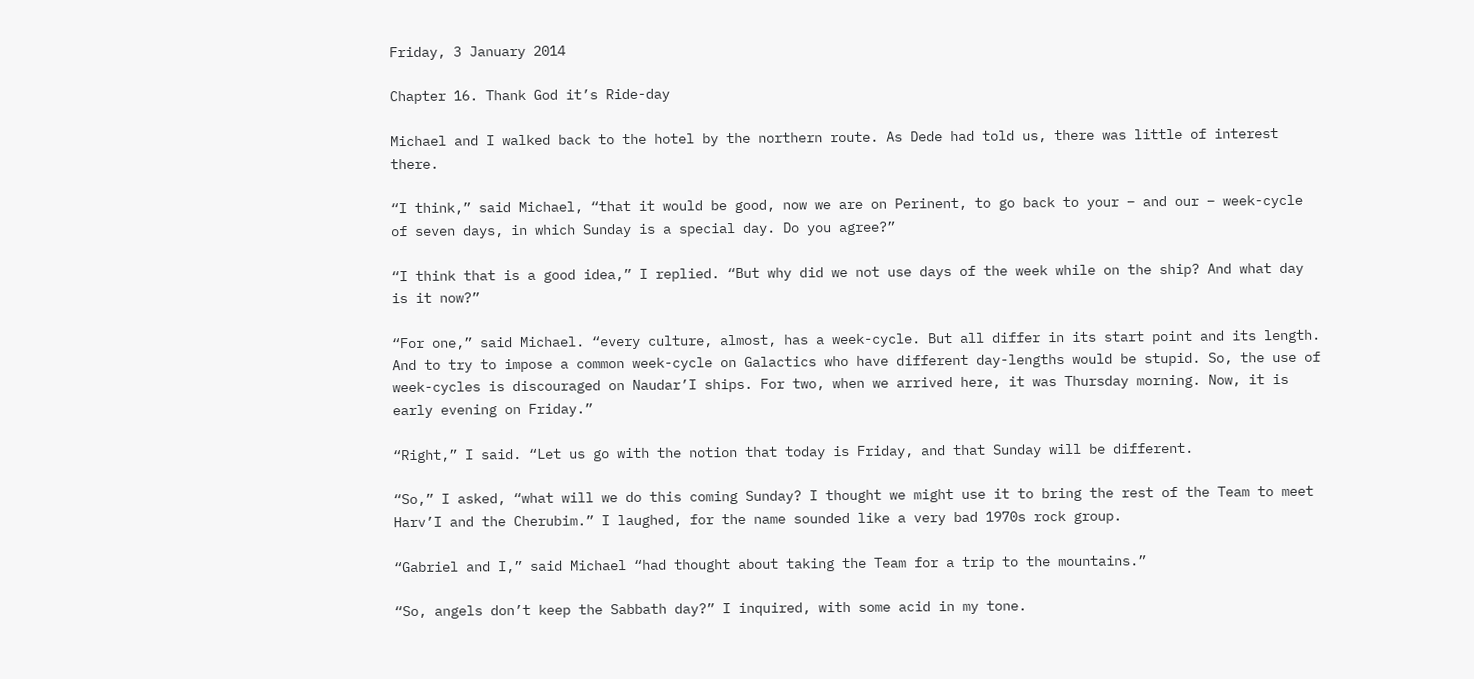Friday, 3 January 2014

Chapter 16. Thank God it’s Ride-day

Michael and I walked back to the hotel by the northern route. As Dede had told us, there was little of interest there.

“I think,” said Michael, “that it would be good, now we are on Perinent, to go back to your – and our – week-cycle of seven days, in which Sunday is a special day. Do you agree?”

“I think that is a good idea,” I replied. “But why did we not use days of the week while on the ship? And what day is it now?”

“For one,” said Michael. “every culture, almost, has a week-cycle. But all differ in its start point and its length. And to try to impose a common week-cycle on Galactics who have different day-lengths would be stupid. So, the use of week-cycles is discouraged on Naudar’I ships. For two, when we arrived here, it was Thursday morning. Now, it is early evening on Friday.”

“Right,” I said. “Let us go with the notion that today is Friday, and that Sunday will be different.

“So,” I asked, “what will we do this coming Sunday? I thought we might use it to bring the rest of the Team to meet Harv’I and the Cherubim.” I laughed, for the name sounded like a very bad 1970s rock group.

“Gabriel and I,” said Michael “had thought about taking the Team for a trip to the mountains.”

“So, angels don’t keep the Sabbath day?” I inquired, with some acid in my tone.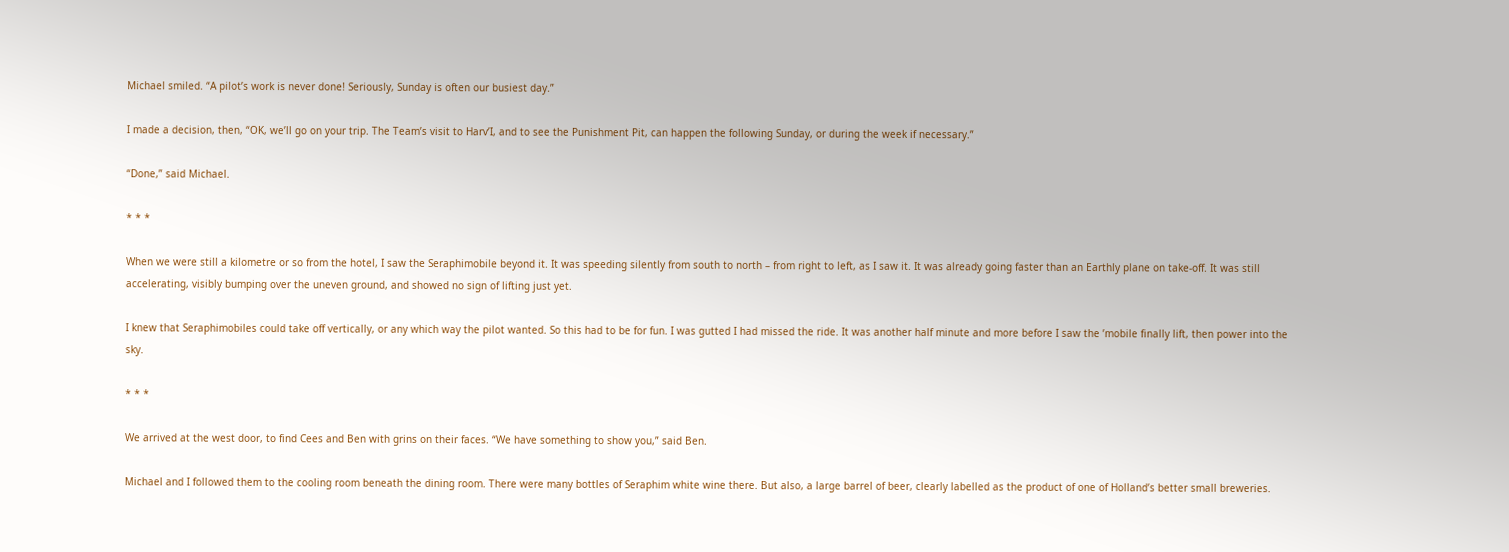Michael smiled. “A pilot’s work is never done! Seriously, Sunday is often our busiest day.”

I made a decision, then, “OK, we’ll go on your trip. The Team’s visit to Harv’I, and to see the Punishment Pit, can happen the following Sunday, or during the week if necessary.”

“Done,” said Michael.

* * *

When we were still a kilometre or so from the hotel, I saw the Seraphimobile beyond it. It was speeding silently from south to north – from right to left, as I saw it. It was already going faster than an Earthly plane on take-off. It was still accelerating, visibly bumping over the uneven ground, and showed no sign of lifting just yet.

I knew that Seraphimobiles could take off vertically, or any which way the pilot wanted. So this had to be for fun. I was gutted I had missed the ride. It was another half minute and more before I saw the ’mobile finally lift, then power into the sky.

* * *

We arrived at the west door, to find Cees and Ben with grins on their faces. “We have something to show you,” said Ben.

Michael and I followed them to the cooling room beneath the dining room. There were many bottles of Seraphim white wine there. But also, a large barrel of beer, clearly labelled as the product of one of Holland’s better small breweries.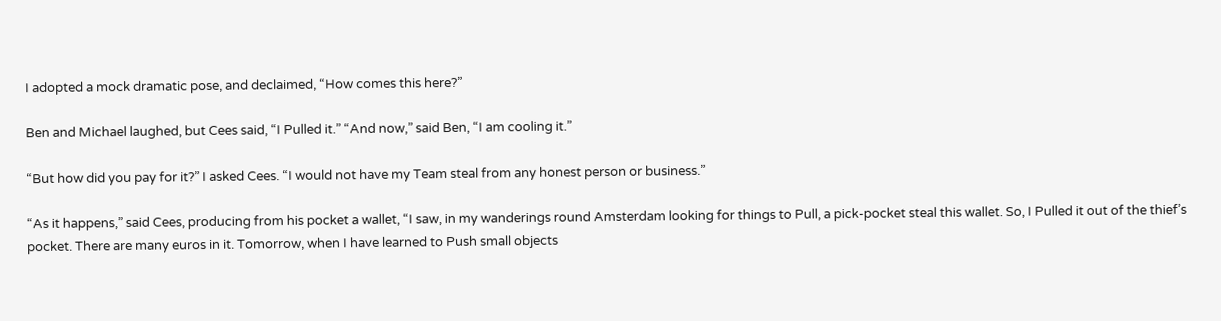I adopted a mock dramatic pose, and declaimed, “How comes this here?”

Ben and Michael laughed, but Cees said, “I Pulled it.” “And now,” said Ben, “I am cooling it.”

“But how did you pay for it?” I asked Cees. “I would not have my Team steal from any honest person or business.”

“As it happens,” said Cees, producing from his pocket a wallet, “I saw, in my wanderings round Amsterdam looking for things to Pull, a pick-pocket steal this wallet. So, I Pulled it out of the thief’s pocket. There are many euros in it. Tomorrow, when I have learned to Push small objects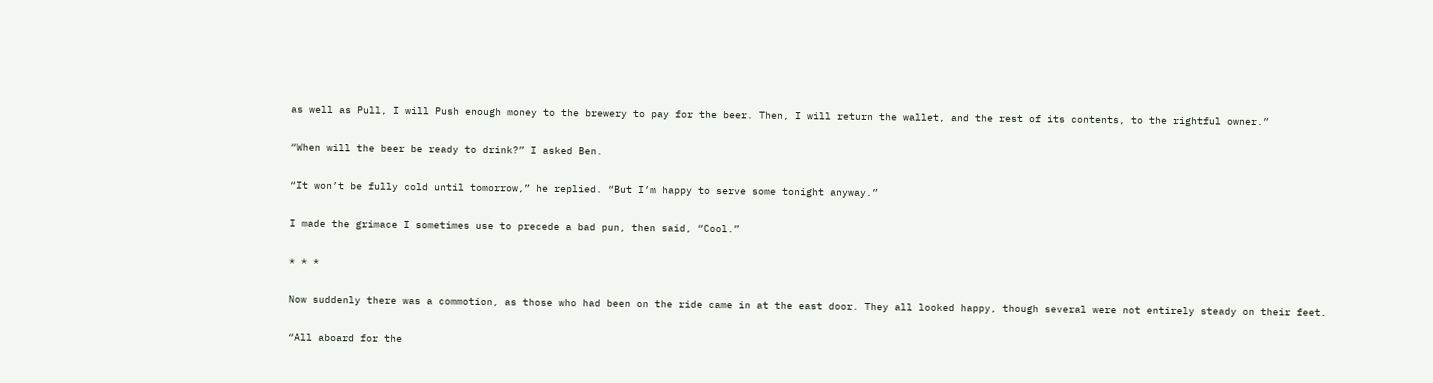as well as Pull, I will Push enough money to the brewery to pay for the beer. Then, I will return the wallet, and the rest of its contents, to the rightful owner.”

“When will the beer be ready to drink?” I asked Ben.

“It won’t be fully cold until tomorrow,” he replied. “But I’m happy to serve some tonight anyway.”

I made the grimace I sometimes use to precede a bad pun, then said, “Cool.”

* * *

Now suddenly there was a commotion, as those who had been on the ride came in at the east door. They all looked happy, though several were not entirely steady on their feet.

“All aboard for the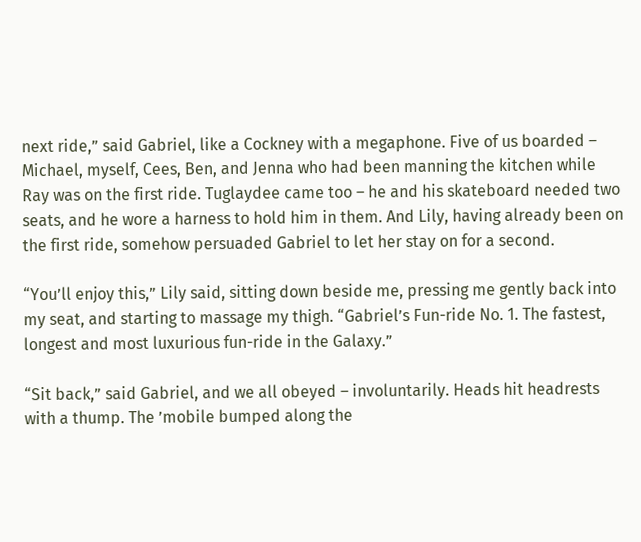next ride,” said Gabriel, like a Cockney with a megaphone. Five of us boarded – Michael, myself, Cees, Ben, and Jenna who had been manning the kitchen while Ray was on the first ride. Tuglaydee came too – he and his skateboard needed two seats, and he wore a harness to hold him in them. And Lily, having already been on the first ride, somehow persuaded Gabriel to let her stay on for a second.

“You’ll enjoy this,” Lily said, sitting down beside me, pressing me gently back into my seat, and starting to massage my thigh. “Gabriel’s Fun-ride No. 1. The fastest, longest and most luxurious fun-ride in the Galaxy.”

“Sit back,” said Gabriel, and we all obeyed – involuntarily. Heads hit headrests with a thump. The ’mobile bumped along the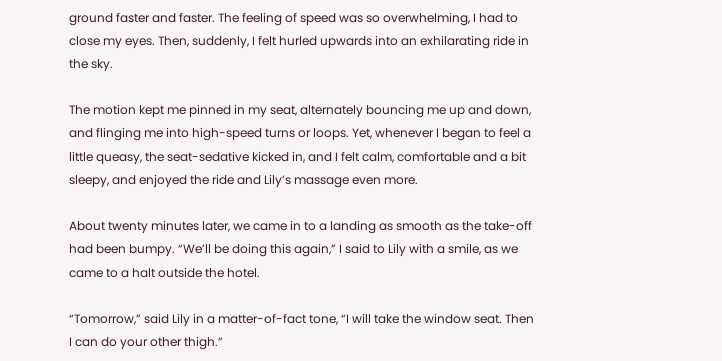ground faster and faster. The feeling of speed was so overwhelming, I had to close my eyes. Then, suddenly, I felt hurled upwards into an exhilarating ride in the sky.

The motion kept me pinned in my seat, alternately bouncing me up and down, and flinging me into high-speed turns or loops. Yet, whenever I began to feel a little queasy, the seat-sedative kicked in, and I felt calm, comfortable and a bit sleepy, and enjoyed the ride and Lily’s massage even more.

About twenty minutes later, we came in to a landing as smooth as the take-off had been bumpy. “We’ll be doing this again,” I said to Lily with a smile, as we came to a halt outside the hotel.

“Tomorrow,” said Lily in a matter-of-fact tone, “I will take the window seat. Then I can do your other thigh.”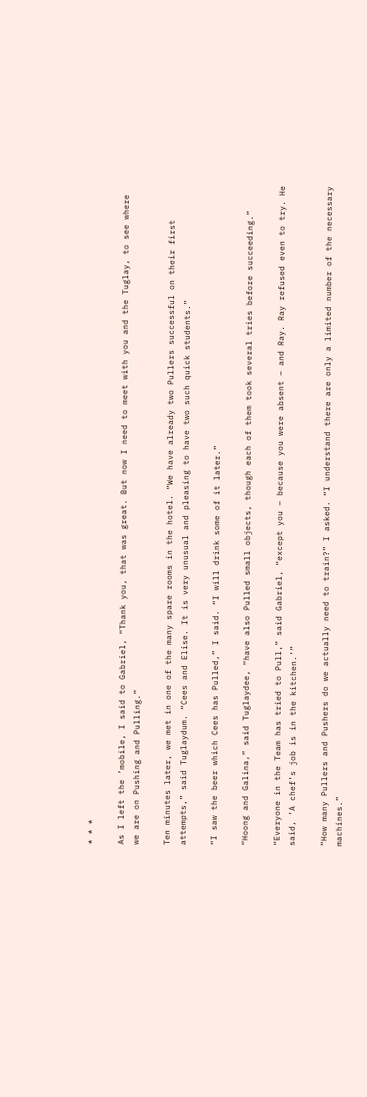* * *

As I left the ’mobile, I said to Gabriel, “Thank you, that was great. But now I need to meet with you and the Tuglay, to see where we are on Pushing and Pulling.”

Ten minutes later, we met in one of the many spare rooms in the hotel. “We have already two Pullers successful on their first attempts,” said Tuglaydum. “Cees and Elise. It is very unusual and pleasing to have two such quick students.”

“I saw the beer which Cees has Pulled,” I said. “I will drink some of it later.”

“Hoong and Galina,” said Tuglaydee, “have also Pulled small objects, though each of them took several tries before succeeding.”

“Everyone in the Team has tried to Pull,” said Gabriel, “except you – because you were absent – and Ray. Ray refused even to try. He said, ‘A chef’s job is in the kitchen.’”

“How many Pullers and Pushers do we actually need to train?” I asked. “I understand there are only a limited number of the necessary machines.”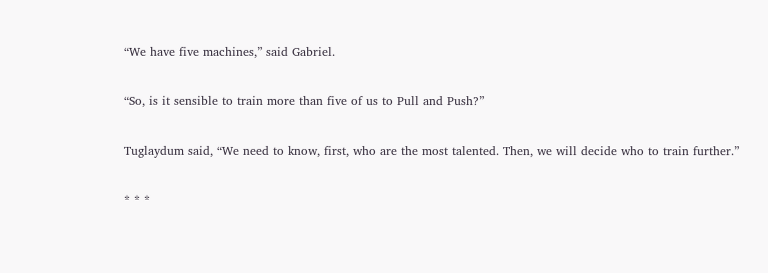“We have five machines,” said Gabriel.

“So, is it sensible to train more than five of us to Pull and Push?”

Tuglaydum said, “We need to know, first, who are the most talented. Then, we will decide who to train further.”

* * *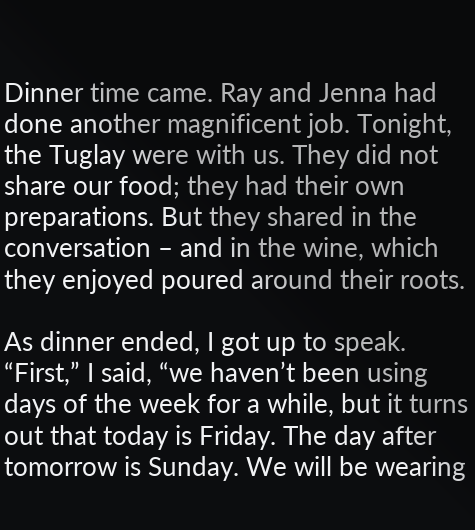Dinner time came. Ray and Jenna had done another magnificent job. Tonight, the Tuglay were with us. They did not share our food; they had their own preparations. But they shared in the conversation – and in the wine, which they enjoyed poured around their roots.

As dinner ended, I got up to speak. “First,” I said, “we haven’t been using days of the week for a while, but it turns out that today is Friday. The day after tomorrow is Sunday. We will be wearing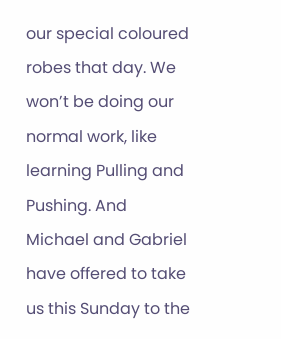our special coloured robes that day. We won’t be doing our normal work, like learning Pulling and Pushing. And Michael and Gabriel have offered to take us this Sunday to the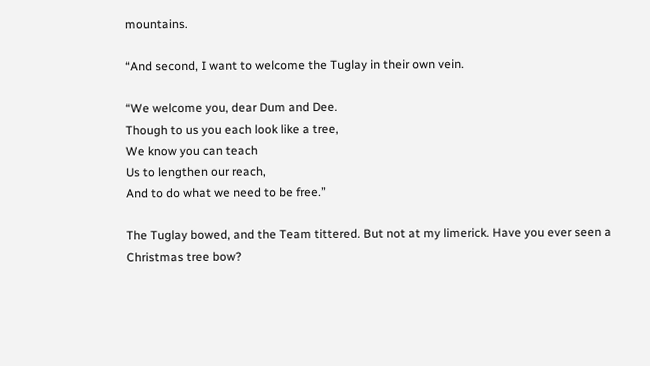mountains.

“And second, I want to welcome the Tuglay in their own vein.

“We welcome you, dear Dum and Dee.
Though to us you each look like a tree,
We know you can teach
Us to lengthen our reach,
And to do what we need to be free.”

The Tuglay bowed, and the Team tittered. But not at my limerick. Have you ever seen a Christmas tree bow?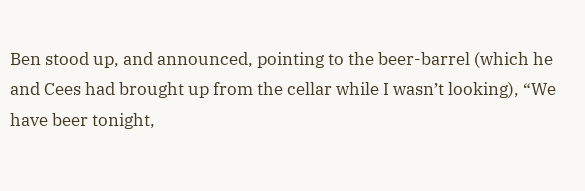Ben stood up, and announced, pointing to the beer-barrel (which he and Cees had brought up from the cellar while I wasn’t looking), “We have beer tonight,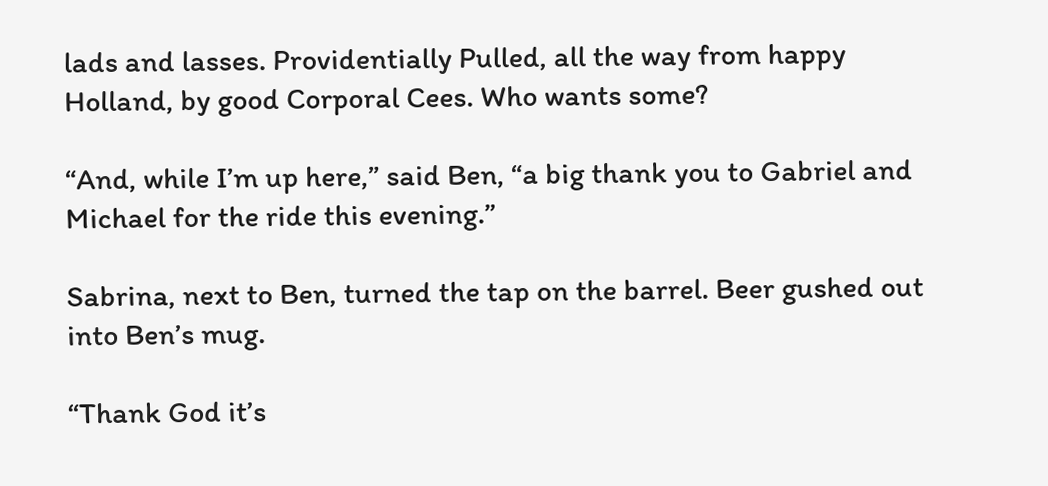lads and lasses. Providentially Pulled, all the way from happy Holland, by good Corporal Cees. Who wants some?

“And, while I’m up here,” said Ben, “a big thank you to Gabriel and Michael for the ride this evening.”

Sabrina, next to Ben, turned the tap on the barrel. Beer gushed out into Ben’s mug.

“Thank God it’s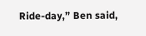Ride-day,” Ben said,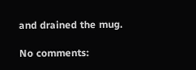and drained the mug.

No comments: